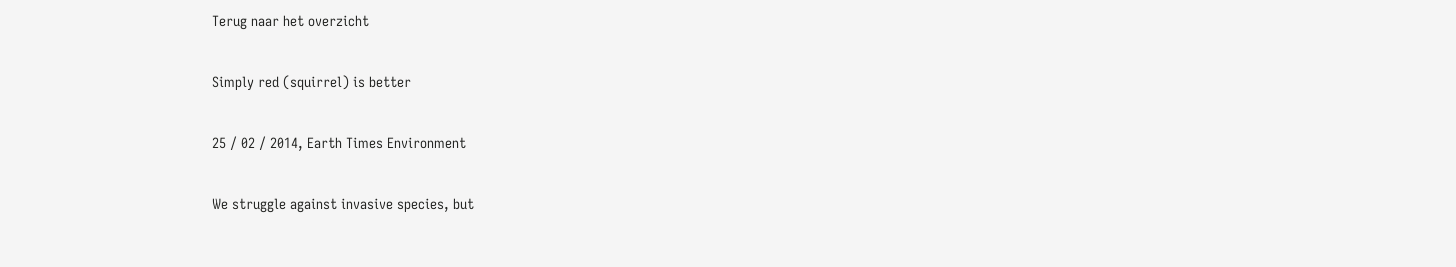Terug naar het overzicht

Simply red (squirrel) is better

25 / 02 / 2014, Earth Times Environment

We struggle against invasive species, but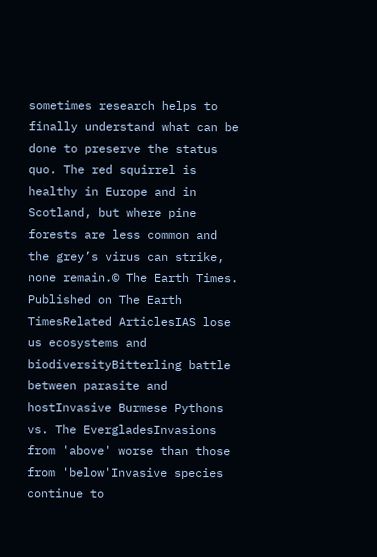sometimes research helps to finally understand what can be done to preserve the status quo. The red squirrel is healthy in Europe and in Scotland, but where pine forests are less common and the grey’s virus can strike, none remain.© The Earth Times.
Published on The Earth TimesRelated ArticlesIAS lose us ecosystems and biodiversityBitterling battle between parasite and hostInvasive Burmese Pythons vs. The EvergladesInvasions from 'above' worse than those from 'below'Invasive species continue to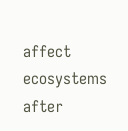affect ecosystems after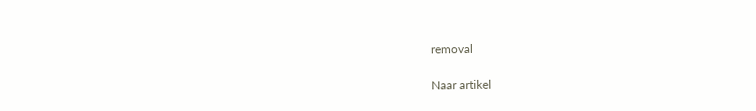removal

Naar artikel